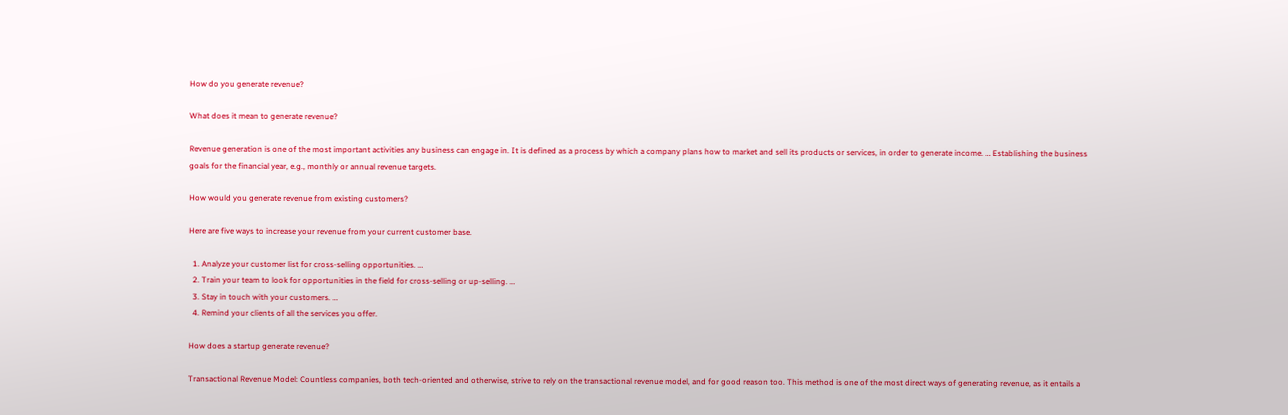How do you generate revenue?

What does it mean to generate revenue?

Revenue generation is one of the most important activities any business can engage in. It is defined as a process by which a company plans how to market and sell its products or services, in order to generate income. … Establishing the business goals for the financial year, e.g., monthly or annual revenue targets.

How would you generate revenue from existing customers?

Here are five ways to increase your revenue from your current customer base.

  1. Analyze your customer list for cross-selling opportunities. …
  2. Train your team to look for opportunities in the field for cross-selling or up-selling. …
  3. Stay in touch with your customers. …
  4. Remind your clients of all the services you offer.

How does a startup generate revenue?

Transactional Revenue Model: Countless companies, both tech-oriented and otherwise, strive to rely on the transactional revenue model, and for good reason too. This method is one of the most direct ways of generating revenue, as it entails a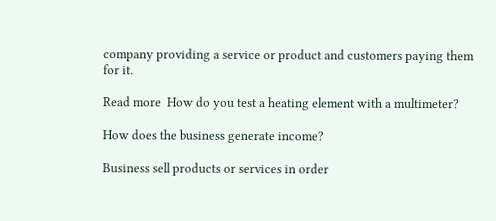company providing a service or product and customers paying them for it.

Read more  How do you test a heating element with a multimeter?

How does the business generate income?

Business sell products or services in order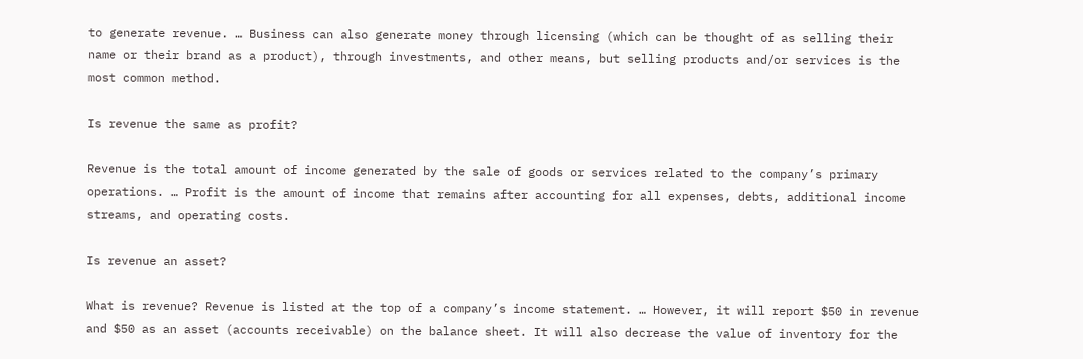to generate revenue. … Business can also generate money through licensing (which can be thought of as selling their name or their brand as a product), through investments, and other means, but selling products and/or services is the most common method.

Is revenue the same as profit?

Revenue is the total amount of income generated by the sale of goods or services related to the company’s primary operations. … Profit is the amount of income that remains after accounting for all expenses, debts, additional income streams, and operating costs.

Is revenue an asset?

What is revenue? Revenue is listed at the top of a company’s income statement. … However, it will report $50 in revenue and $50 as an asset (accounts receivable) on the balance sheet. It will also decrease the value of inventory for the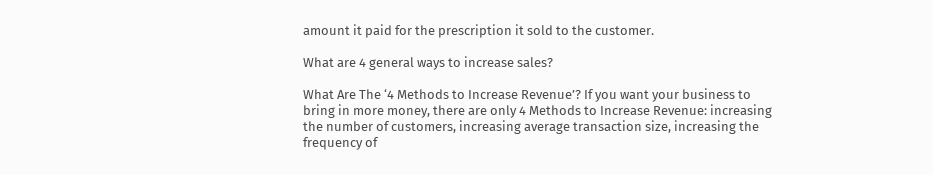amount it paid for the prescription it sold to the customer.

What are 4 general ways to increase sales?

What Are The ‘4 Methods to Increase Revenue’? If you want your business to bring in more money, there are only 4 Methods to Increase Revenue: increasing the number of customers, increasing average transaction size, increasing the frequency of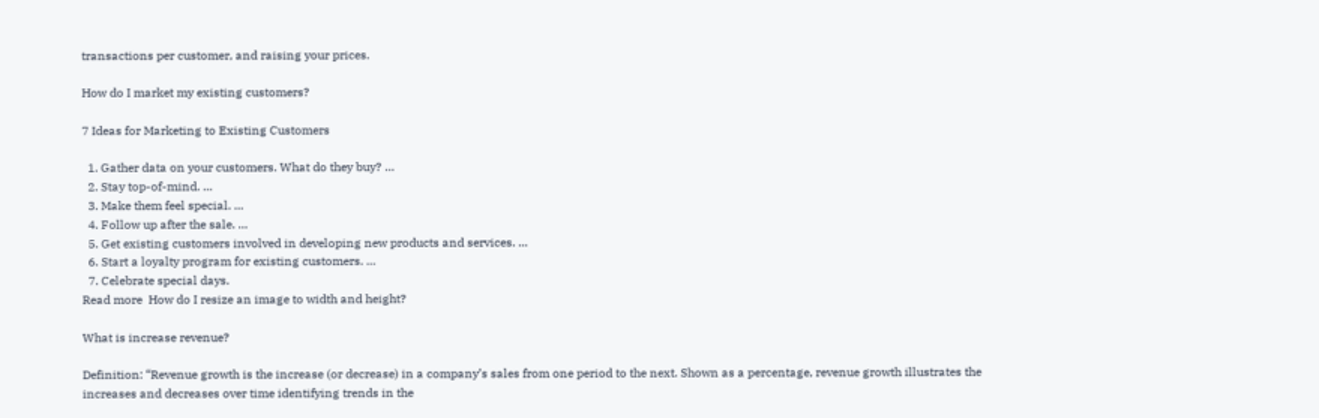transactions per customer, and raising your prices.

How do I market my existing customers?

7 Ideas for Marketing to Existing Customers

  1. Gather data on your customers. What do they buy? …
  2. Stay top-of-mind. …
  3. Make them feel special. …
  4. Follow up after the sale. …
  5. Get existing customers involved in developing new products and services. …
  6. Start a loyalty program for existing customers. …
  7. Celebrate special days.
Read more  How do I resize an image to width and height?

What is increase revenue?

Definition: “Revenue growth is the increase (or decrease) in a company’s sales from one period to the next. Shown as a percentage, revenue growth illustrates the increases and decreases over time identifying trends in the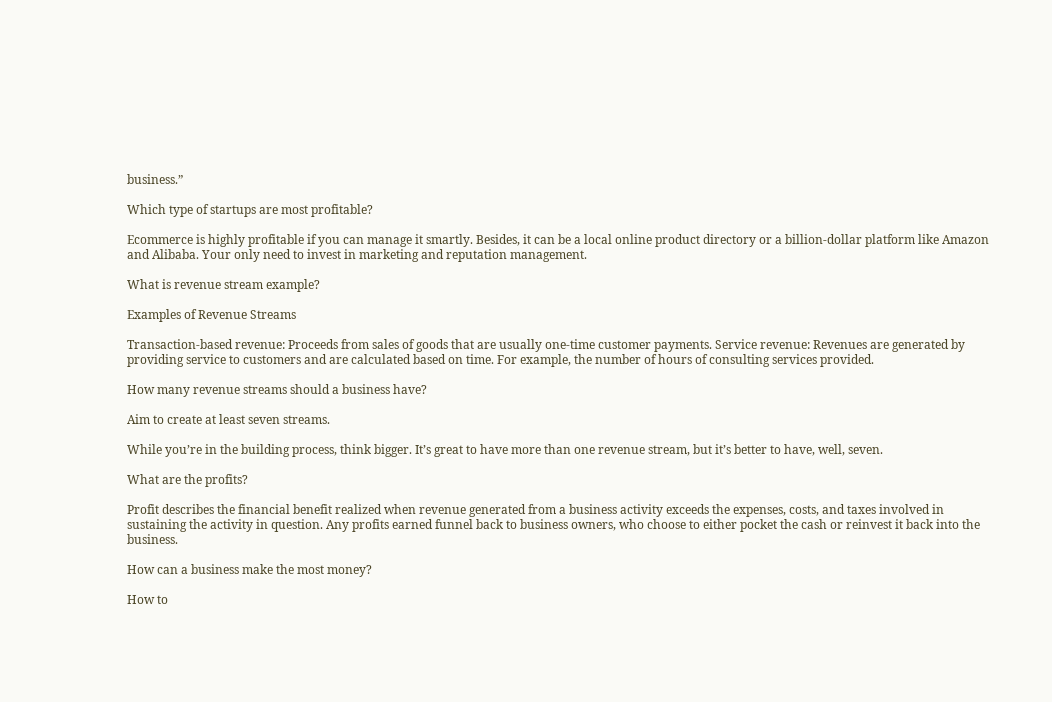business.”

Which type of startups are most profitable?

Ecommerce is highly profitable if you can manage it smartly. Besides, it can be a local online product directory or a billion-dollar platform like Amazon and Alibaba. Your only need to invest in marketing and reputation management.

What is revenue stream example?

Examples of Revenue Streams

Transaction-based revenue: Proceeds from sales of goods that are usually one-time customer payments. Service revenue: Revenues are generated by providing service to customers and are calculated based on time. For example, the number of hours of consulting services provided.

How many revenue streams should a business have?

Aim to create at least seven streams.

While you’re in the building process, think bigger. It’s great to have more than one revenue stream, but it’s better to have, well, seven.

What are the profits?

Profit describes the financial benefit realized when revenue generated from a business activity exceeds the expenses, costs, and taxes involved in sustaining the activity in question. Any profits earned funnel back to business owners, who choose to either pocket the cash or reinvest it back into the business.

How can a business make the most money?

How to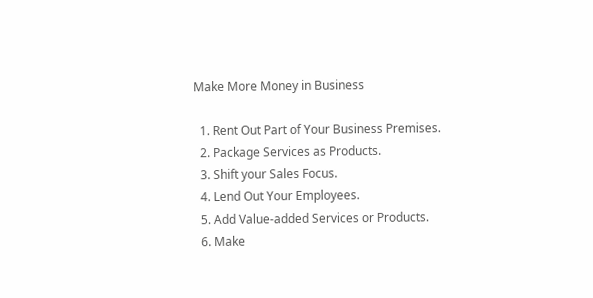Make More Money in Business

  1. Rent Out Part of Your Business Premises.
  2. Package Services as Products.
  3. Shift your Sales Focus.
  4. Lend Out Your Employees.
  5. Add Value-added Services or Products.
  6. Make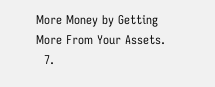More Money by Getting More From Your Assets.
  7.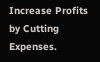Increase Profits by Cutting Expenses.